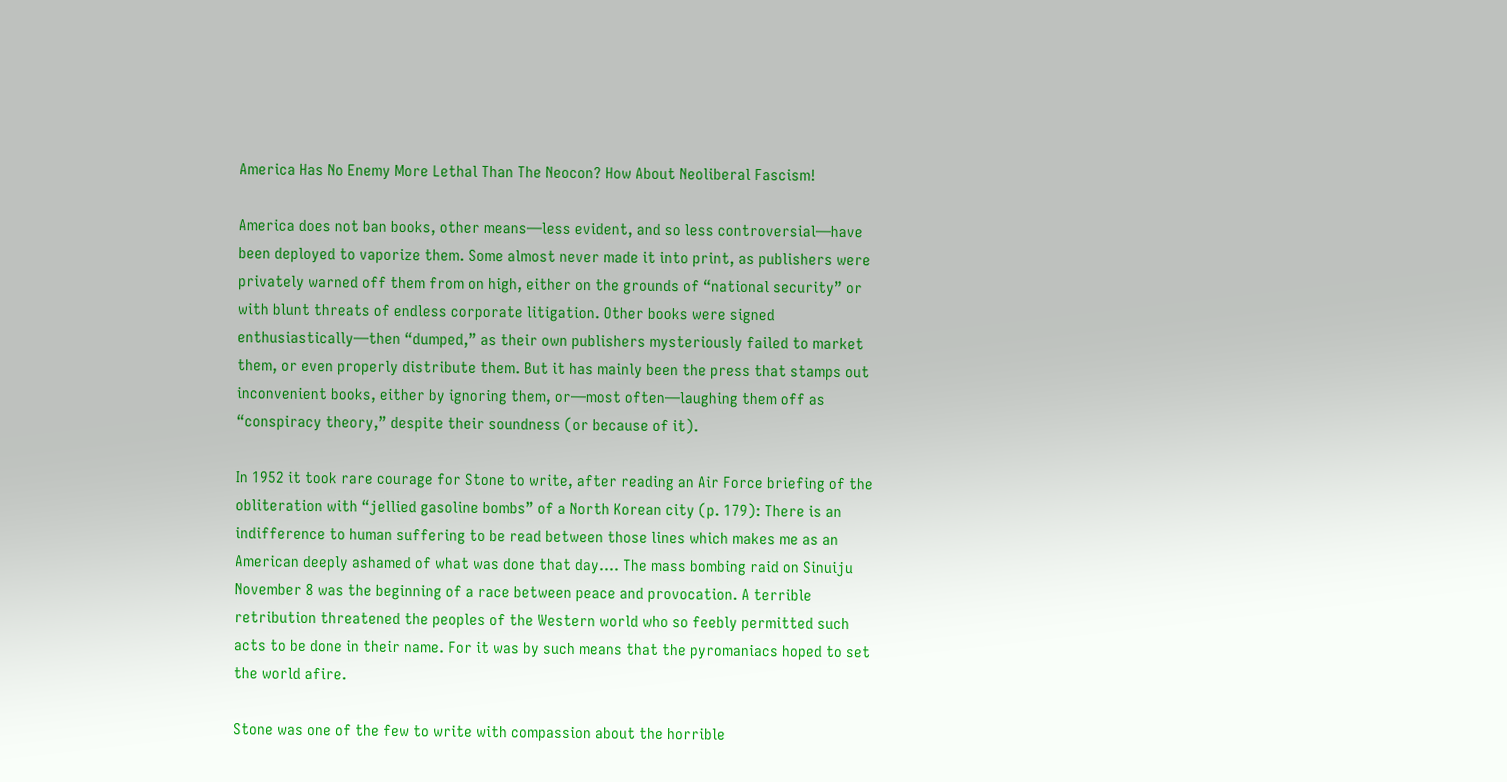America Has No Enemy More Lethal Than The Neocon? How About Neoliberal Fascism!

America does not ban books, other means—less evident, and so less controversial—have been deployed to vaporize them. Some almost never made it into print, as publishers were privately warned off them from on high, either on the grounds of “national security” or with blunt threats of endless corporate litigation. Other books were signed enthusiastically—then “dumped,” as their own publishers mysteriously failed to market them, or even properly distribute them. But it has mainly been the press that stamps out inconvenient books, either by ignoring them, or—most often—laughing them off as “conspiracy theory,” despite their soundness (or because of it).

In 1952 it took rare courage for Stone to write, after reading an Air Force briefing of the obliteration with “jellied gasoline bombs” of a North Korean city (p. 179): There is an indifference to human suffering to be read between those lines which makes me as an American deeply ashamed of what was done that day.… The mass bombing raid on Sinuiju November 8 was the beginning of a race between peace and provocation. A terrible retribution threatened the peoples of the Western world who so feebly permitted such acts to be done in their name. For it was by such means that the pyromaniacs hoped to set the world afire.

Stone was one of the few to write with compassion about the horrible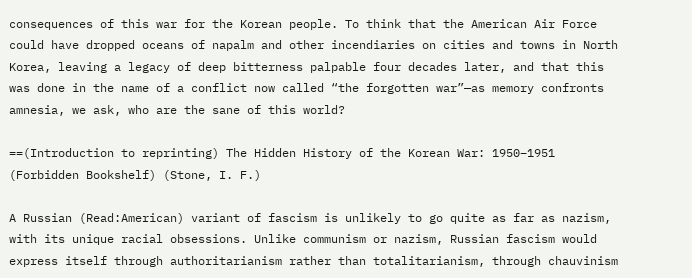consequences of this war for the Korean people. To think that the American Air Force could have dropped oceans of napalm and other incendiaries on cities and towns in North Korea, leaving a legacy of deep bitterness palpable four decades later, and that this was done in the name of a conflict now called “the forgotten war”—as memory confronts amnesia, we ask, who are the sane of this world?

==(Introduction to reprinting) The Hidden History of the Korean War: 1950–1951 (Forbidden Bookshelf) (Stone, I. F.)

A Russian (Read:American) variant of fascism is unlikely to go quite as far as nazism, with its unique racial obsessions. Unlike communism or nazism, Russian fascism would express itself through authoritarianism rather than totalitarianism, through chauvinism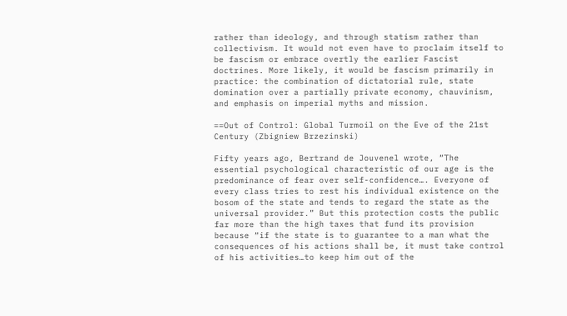rather than ideology, and through statism rather than collectivism. It would not even have to proclaim itself to be fascism or embrace overtly the earlier Fascist doctrines. More likely, it would be fascism primarily in practice: the combination of dictatorial rule, state domination over a partially private economy, chauvinism, and emphasis on imperial myths and mission.

==Out of Control: Global Turmoil on the Eve of the 21st Century (Zbigniew Brzezinski)

Fifty years ago, Bertrand de Jouvenel wrote, “The essential psychological characteristic of our age is the predominance of fear over self-confidence…. Everyone of every class tries to rest his individual existence on the bosom of the state and tends to regard the state as the universal provider.” But this protection costs the public far more than the high taxes that fund its provision because “if the state is to guarantee to a man what the consequences of his actions shall be, it must take control of his activities…to keep him out of the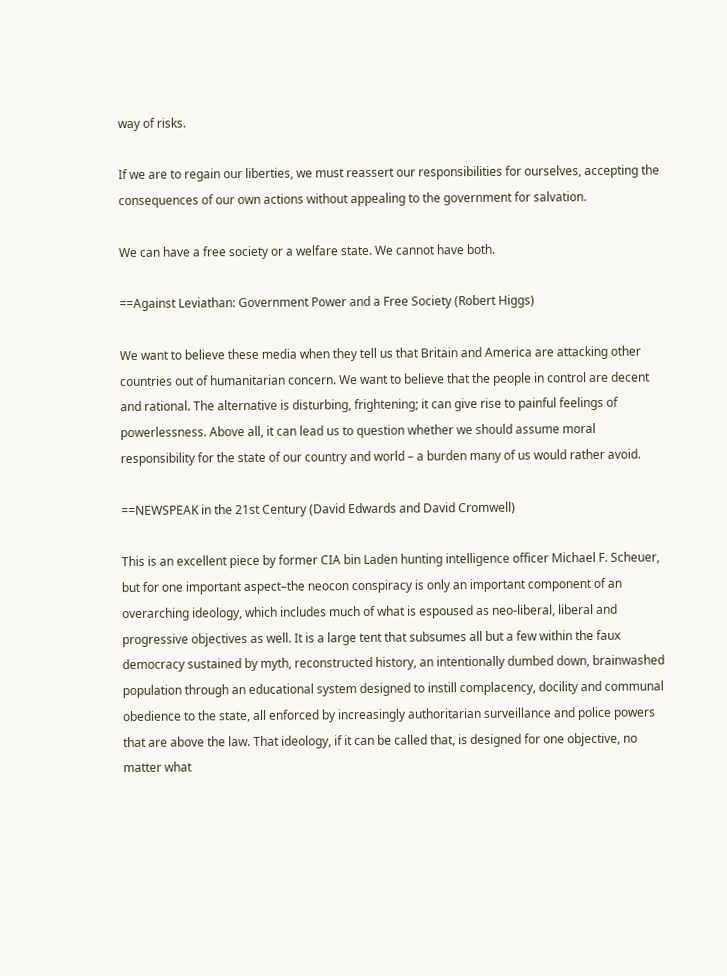way of risks.

If we are to regain our liberties, we must reassert our responsibilities for ourselves, accepting the consequences of our own actions without appealing to the government for salvation.

We can have a free society or a welfare state. We cannot have both.

==Against Leviathan: Government Power and a Free Society (Robert Higgs)

We want to believe these media when they tell us that Britain and America are attacking other countries out of humanitarian concern. We want to believe that the people in control are decent and rational. The alternative is disturbing, frightening; it can give rise to painful feelings of powerlessness. Above all, it can lead us to question whether we should assume moral responsibility for the state of our country and world – a burden many of us would rather avoid.

==NEWSPEAK in the 21st Century (David Edwards and David Cromwell)

This is an excellent piece by former CIA bin Laden hunting intelligence officer Michael F. Scheuer, but for one important aspect–the neocon conspiracy is only an important component of an overarching ideology, which includes much of what is espoused as neo-liberal, liberal and progressive objectives as well. It is a large tent that subsumes all but a few within the faux democracy sustained by myth, reconstructed history, an intentionally dumbed down, brainwashed population through an educational system designed to instill complacency, docility and communal obedience to the state, all enforced by increasingly authoritarian surveillance and police powers that are above the law. That ideology, if it can be called that, is designed for one objective, no matter what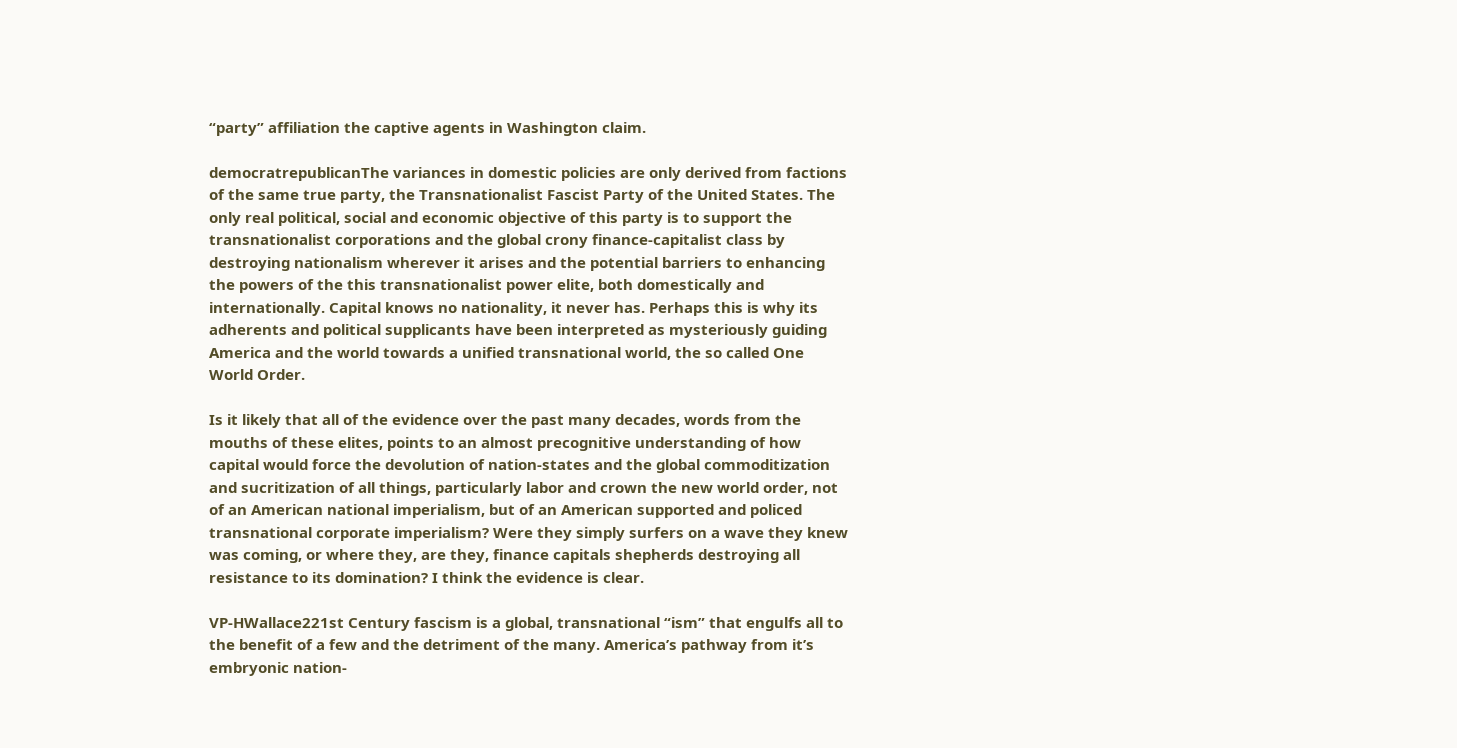“party” affiliation the captive agents in Washington claim.

democratrepublicanThe variances in domestic policies are only derived from factions of the same true party, the Transnationalist Fascist Party of the United States. The only real political, social and economic objective of this party is to support the transnationalist corporations and the global crony finance-capitalist class by destroying nationalism wherever it arises and the potential barriers to enhancing the powers of the this transnationalist power elite, both domestically and internationally. Capital knows no nationality, it never has. Perhaps this is why its adherents and political supplicants have been interpreted as mysteriously guiding America and the world towards a unified transnational world, the so called One World Order.

Is it likely that all of the evidence over the past many decades, words from the mouths of these elites, points to an almost precognitive understanding of how capital would force the devolution of nation-states and the global commoditization and sucritization of all things, particularly labor and crown the new world order, not of an American national imperialism, but of an American supported and policed transnational corporate imperialism? Were they simply surfers on a wave they knew was coming, or where they, are they, finance capitals shepherds destroying all resistance to its domination? I think the evidence is clear.

VP-HWallace221st Century fascism is a global, transnational “ism” that engulfs all to the benefit of a few and the detriment of the many. America’s pathway from it’s embryonic nation-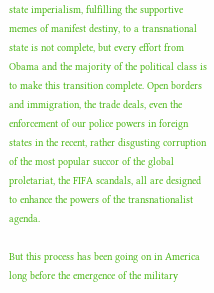state imperialism, fulfilling the supportive memes of manifest destiny, to a transnational state is not complete, but every effort from Obama and the majority of the political class is to make this transition complete. Open borders and immigration, the trade deals, even the enforcement of our police powers in foreign states in the recent, rather disgusting corruption of the most popular succor of the global proletariat, the FIFA scandals, all are designed to enhance the powers of the transnationalist agenda.

But this process has been going on in America long before the emergence of the military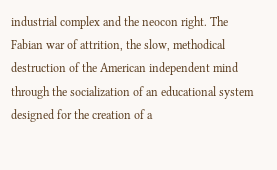industrial complex and the neocon right. The Fabian war of attrition, the slow, methodical destruction of the American independent mind through the socialization of an educational system designed for the creation of a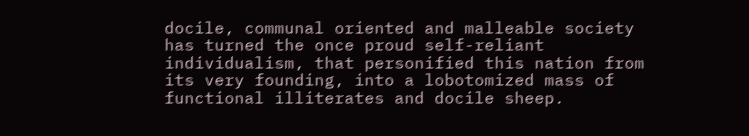docile, communal oriented and malleable society has turned the once proud self-reliant individualism, that personified this nation from its very founding, into a lobotomized mass of functional illiterates and docile sheep.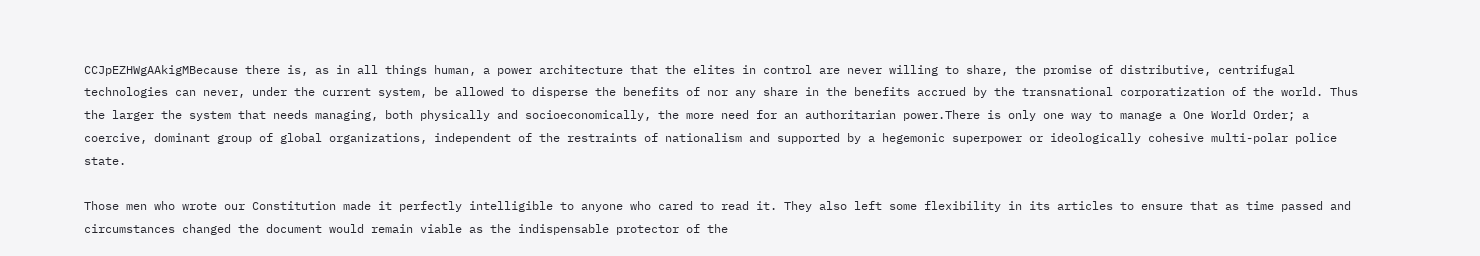CCJpEZHWgAAkigMBecause there is, as in all things human, a power architecture that the elites in control are never willing to share, the promise of distributive, centrifugal technologies can never, under the current system, be allowed to disperse the benefits of nor any share in the benefits accrued by the transnational corporatization of the world. Thus the larger the system that needs managing, both physically and socioeconomically, the more need for an authoritarian power.There is only one way to manage a One World Order; a coercive, dominant group of global organizations, independent of the restraints of nationalism and supported by a hegemonic superpower or ideologically cohesive multi-polar police state.

Those men who wrote our Constitution made it perfectly intelligible to anyone who cared to read it. They also left some flexibility in its articles to ensure that as time passed and circumstances changed the document would remain viable as the indispensable protector of the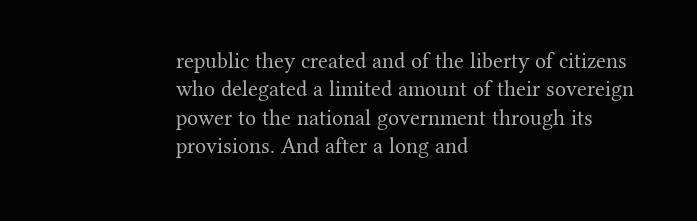republic they created and of the liberty of citizens who delegated a limited amount of their sovereign power to the national government through its provisions. And after a long and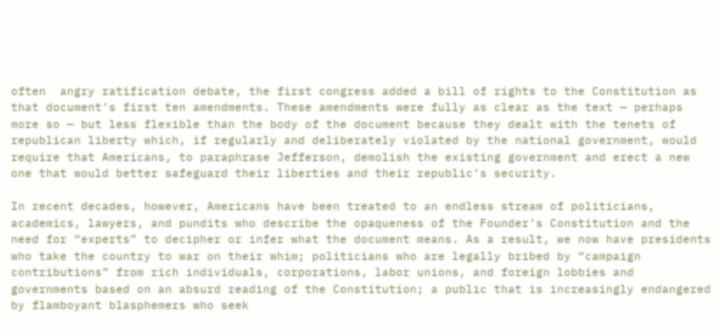often  angry ratification debate, the first congress added a bill of rights to the Constitution as that document’s first ten amendments. These amendments were fully as clear as the text — perhaps more so — but less flexible than the body of the document because they dealt with the tenets of republican liberty which, if regularly and deliberately violated by the national government, would require that Americans, to paraphrase Jefferson, demolish the existing government and erect a new one that would better safeguard their liberties and their republic’s security.

In recent decades, however, Americans have been treated to an endless stream of politicians, academics, lawyers, and pundits who describe the opaqueness of the Founder’s Constitution and the need for “experts” to decipher or infer what the document means. As a result, we now have presidents who take the country to war on their whim; politicians who are legally bribed by “campaign contributions” from rich individuals, corporations, labor unions, and foreign lobbies and governments based on an absurd reading of the Constitution; a public that is increasingly endangered by flamboyant blasphemers who seek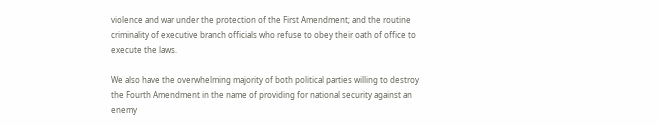violence and war under the protection of the First Amendment; and the routine criminality of executive branch officials who refuse to obey their oath of office to execute the laws.

We also have the overwhelming majority of both political parties willing to destroy the Fourth Amendment in the name of providing for national security against an enemy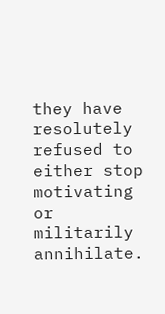they have resolutely refused to either stop motivating or militarily annihilate.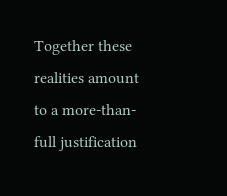Together these realities amount to a more-than-full justification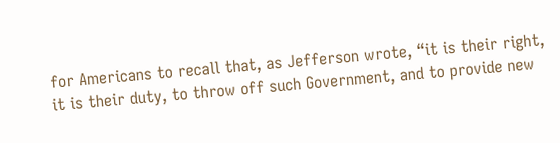for Americans to recall that, as Jefferson wrote, “it is their right, it is their duty, to throw off such Government, and to provide new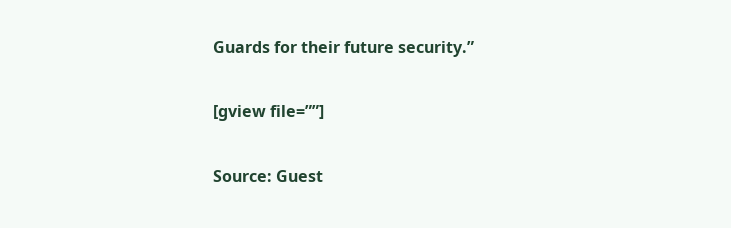Guards for their future security.”

[gview file=””]

Source: Guest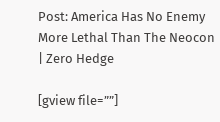Post: America Has No Enemy More Lethal Than The Neocon | Zero Hedge

[gview file=””]